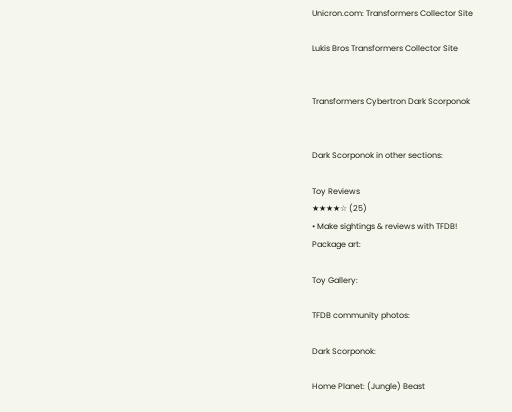Unicron.com: Transformers Collector Site

Lukis Bros Transformers Collector Site


Transformers Cybertron Dark Scorponok


Dark Scorponok in other sections:

Toy Reviews
★★★★☆ (25)
• Make sightings & reviews with TFDB!
Package art:

Toy Gallery:

TFDB community photos:

Dark Scorponok:

Home Planet: (Jungle) Beast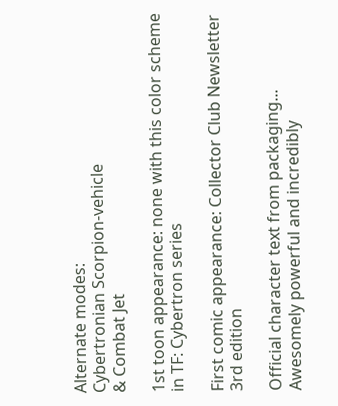Alternate modes:
Cybertronian Scorpion-vehicle
& Combat Jet

1st toon appearance: none with this color scheme in TF: Cybertron series

First comic appearance: Collector Club Newsletter 3rd edition

Official character text from packaging...
Awesomely powerful and incredibly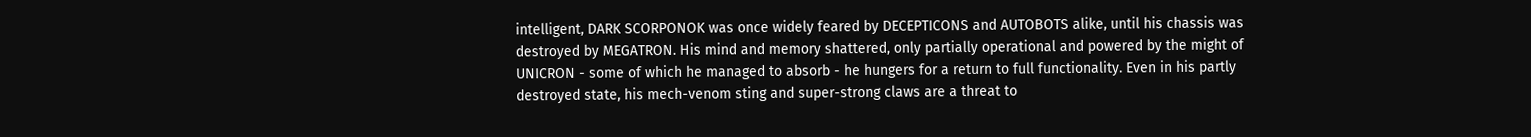intelligent, DARK SCORPONOK was once widely feared by DECEPTICONS and AUTOBOTS alike, until his chassis was destroyed by MEGATRON. His mind and memory shattered, only partially operational and powered by the might of UNICRON - some of which he managed to absorb - he hungers for a return to full functionality. Even in his partly destroyed state, his mech-venom sting and super-strong claws are a threat to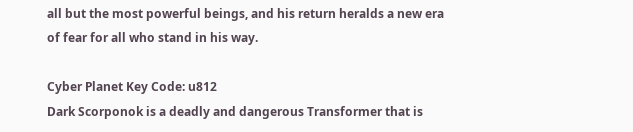all but the most powerful beings, and his return heralds a new era of fear for all who stand in his way.

Cyber Planet Key Code: u812
Dark Scorponok is a deadly and dangerous Transformer that is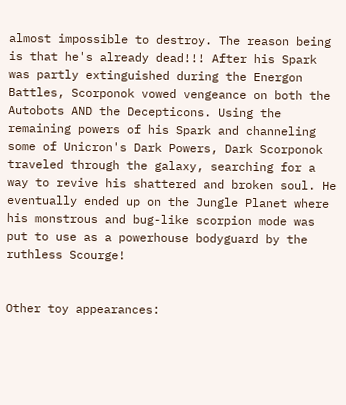almost impossible to destroy. The reason being is that he's already dead!!! After his Spark was partly extinguished during the Energon Battles, Scorponok vowed vengeance on both the Autobots AND the Decepticons. Using the remaining powers of his Spark and channeling some of Unicron's Dark Powers, Dark Scorponok traveled through the galaxy, searching for a way to revive his shattered and broken soul. He eventually ended up on the Jungle Planet where his monstrous and bug-like scorpion mode was put to use as a powerhouse bodyguard by the ruthless Scourge!


Other toy appearances: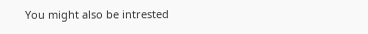You might also be intrested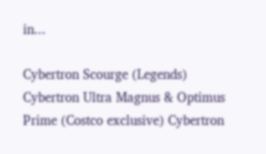in...

Cybertron Scourge (Legends) Cybertron Ultra Magnus & Optimus Prime (Costco exclusive) Cybertron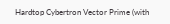Hardtop Cybertron Vector Prime (with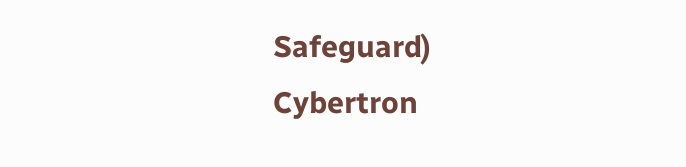Safeguard) Cybertron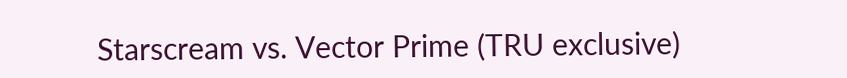Starscream vs. Vector Prime (TRU exclusive)